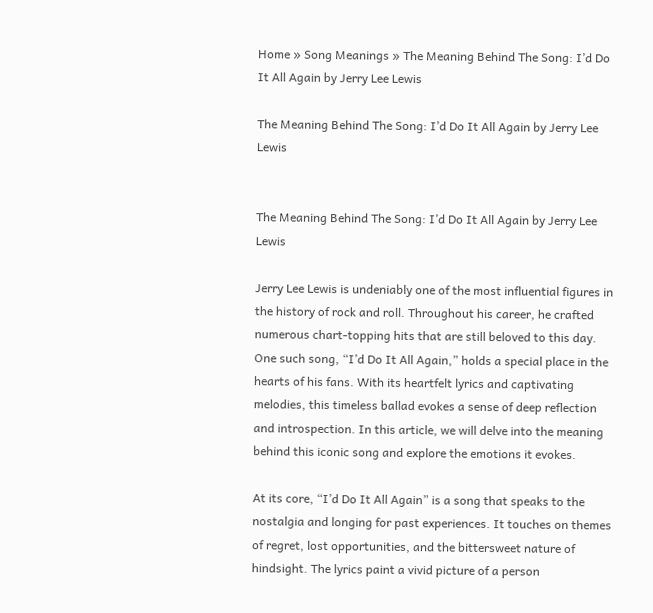Home » Song Meanings » The Meaning Behind The Song: I’d Do It All Again by Jerry Lee Lewis

The Meaning Behind The Song: I’d Do It All Again by Jerry Lee Lewis


The Meaning Behind The Song: I’d Do It All Again by Jerry Lee Lewis

Jerry Lee Lewis is undeniably one of the most influential figures in the history of rock and roll. Throughout his career, he crafted numerous chart-topping hits that are still beloved to this day. One such song, “I’d Do It All Again,” holds a special place in the hearts of his fans. With its heartfelt lyrics and captivating melodies, this timeless ballad evokes a sense of deep reflection and introspection. In this article, we will delve into the meaning behind this iconic song and explore the emotions it evokes.

At its core, “I’d Do It All Again” is a song that speaks to the nostalgia and longing for past experiences. It touches on themes of regret, lost opportunities, and the bittersweet nature of hindsight. The lyrics paint a vivid picture of a person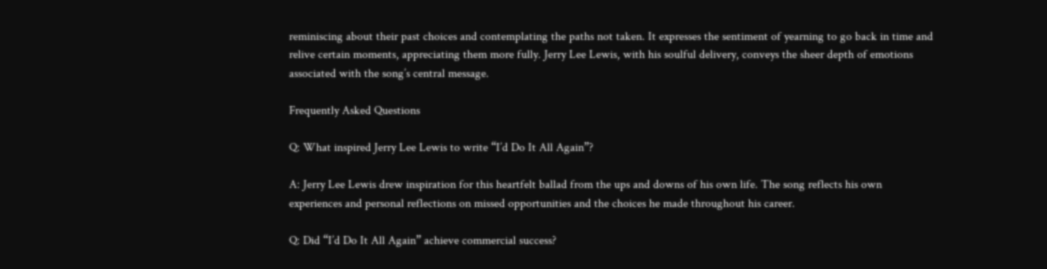reminiscing about their past choices and contemplating the paths not taken. It expresses the sentiment of yearning to go back in time and relive certain moments, appreciating them more fully. Jerry Lee Lewis, with his soulful delivery, conveys the sheer depth of emotions associated with the song’s central message.

Frequently Asked Questions

Q: What inspired Jerry Lee Lewis to write “I’d Do It All Again”?

A: Jerry Lee Lewis drew inspiration for this heartfelt ballad from the ups and downs of his own life. The song reflects his own experiences and personal reflections on missed opportunities and the choices he made throughout his career.

Q: Did “I’d Do It All Again” achieve commercial success?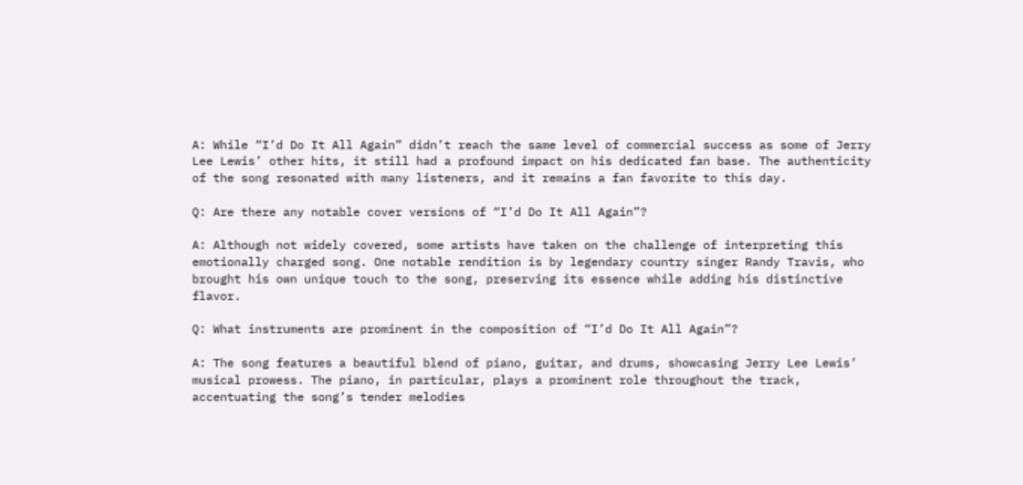A: While “I’d Do It All Again” didn’t reach the same level of commercial success as some of Jerry Lee Lewis’ other hits, it still had a profound impact on his dedicated fan base. The authenticity of the song resonated with many listeners, and it remains a fan favorite to this day.

Q: Are there any notable cover versions of “I’d Do It All Again”?

A: Although not widely covered, some artists have taken on the challenge of interpreting this emotionally charged song. One notable rendition is by legendary country singer Randy Travis, who brought his own unique touch to the song, preserving its essence while adding his distinctive flavor.

Q: What instruments are prominent in the composition of “I’d Do It All Again”?

A: The song features a beautiful blend of piano, guitar, and drums, showcasing Jerry Lee Lewis’ musical prowess. The piano, in particular, plays a prominent role throughout the track, accentuating the song’s tender melodies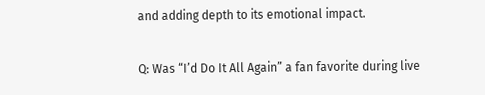and adding depth to its emotional impact.

Q: Was “I’d Do It All Again” a fan favorite during live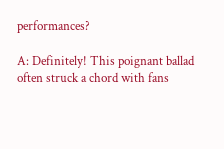performances?

A: Definitely! This poignant ballad often struck a chord with fans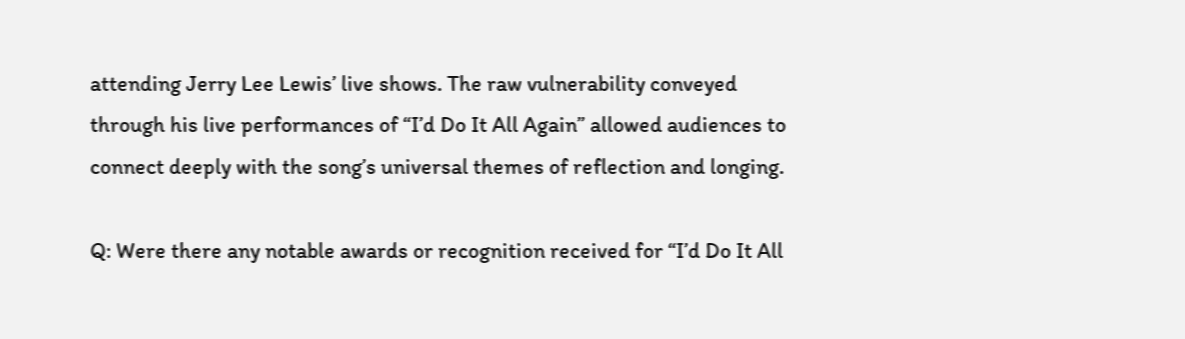attending Jerry Lee Lewis’ live shows. The raw vulnerability conveyed through his live performances of “I’d Do It All Again” allowed audiences to connect deeply with the song’s universal themes of reflection and longing.

Q: Were there any notable awards or recognition received for “I’d Do It All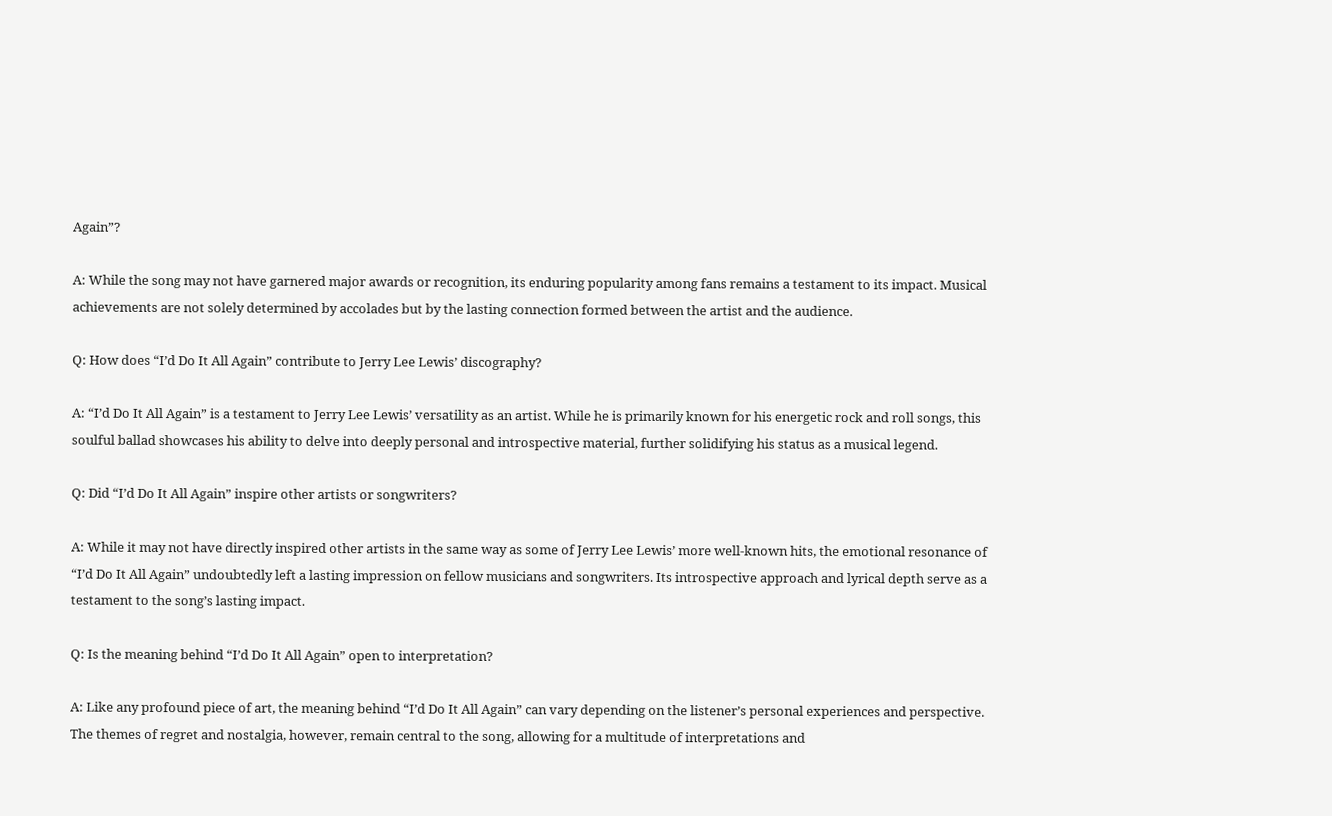Again”?

A: While the song may not have garnered major awards or recognition, its enduring popularity among fans remains a testament to its impact. Musical achievements are not solely determined by accolades but by the lasting connection formed between the artist and the audience.

Q: How does “I’d Do It All Again” contribute to Jerry Lee Lewis’ discography?

A: “I’d Do It All Again” is a testament to Jerry Lee Lewis’ versatility as an artist. While he is primarily known for his energetic rock and roll songs, this soulful ballad showcases his ability to delve into deeply personal and introspective material, further solidifying his status as a musical legend.

Q: Did “I’d Do It All Again” inspire other artists or songwriters?

A: While it may not have directly inspired other artists in the same way as some of Jerry Lee Lewis’ more well-known hits, the emotional resonance of “I’d Do It All Again” undoubtedly left a lasting impression on fellow musicians and songwriters. Its introspective approach and lyrical depth serve as a testament to the song’s lasting impact.

Q: Is the meaning behind “I’d Do It All Again” open to interpretation?

A: Like any profound piece of art, the meaning behind “I’d Do It All Again” can vary depending on the listener’s personal experiences and perspective. The themes of regret and nostalgia, however, remain central to the song, allowing for a multitude of interpretations and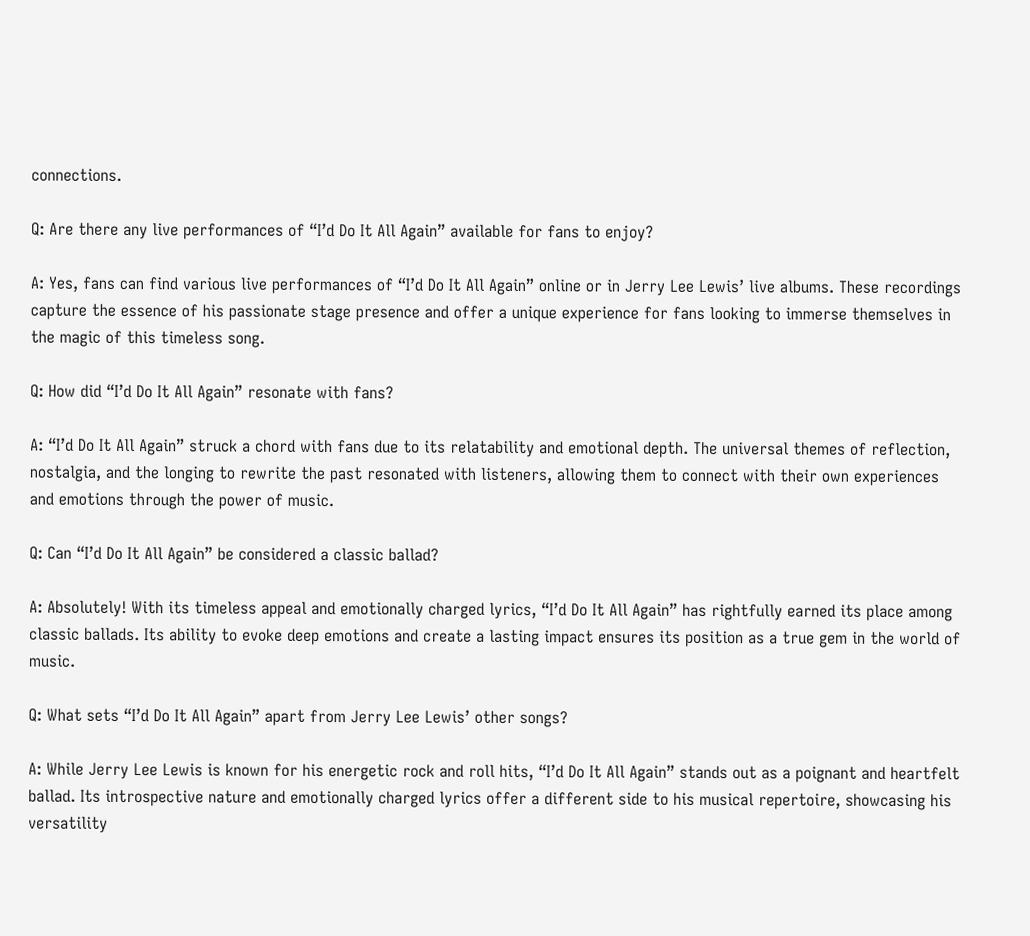connections.

Q: Are there any live performances of “I’d Do It All Again” available for fans to enjoy?

A: Yes, fans can find various live performances of “I’d Do It All Again” online or in Jerry Lee Lewis’ live albums. These recordings capture the essence of his passionate stage presence and offer a unique experience for fans looking to immerse themselves in the magic of this timeless song.

Q: How did “I’d Do It All Again” resonate with fans?

A: “I’d Do It All Again” struck a chord with fans due to its relatability and emotional depth. The universal themes of reflection, nostalgia, and the longing to rewrite the past resonated with listeners, allowing them to connect with their own experiences and emotions through the power of music.

Q: Can “I’d Do It All Again” be considered a classic ballad?

A: Absolutely! With its timeless appeal and emotionally charged lyrics, “I’d Do It All Again” has rightfully earned its place among classic ballads. Its ability to evoke deep emotions and create a lasting impact ensures its position as a true gem in the world of music.

Q: What sets “I’d Do It All Again” apart from Jerry Lee Lewis’ other songs?

A: While Jerry Lee Lewis is known for his energetic rock and roll hits, “I’d Do It All Again” stands out as a poignant and heartfelt ballad. Its introspective nature and emotionally charged lyrics offer a different side to his musical repertoire, showcasing his versatility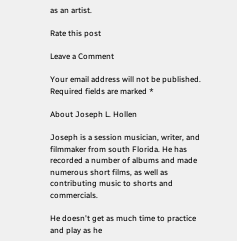as an artist.

Rate this post

Leave a Comment

Your email address will not be published. Required fields are marked *

About Joseph L. Hollen

Joseph is a session musician, writer, and filmmaker from south Florida. He has recorded a number of albums and made numerous short films, as well as contributing music to shorts and commercials.

He doesn't get as much time to practice and play as he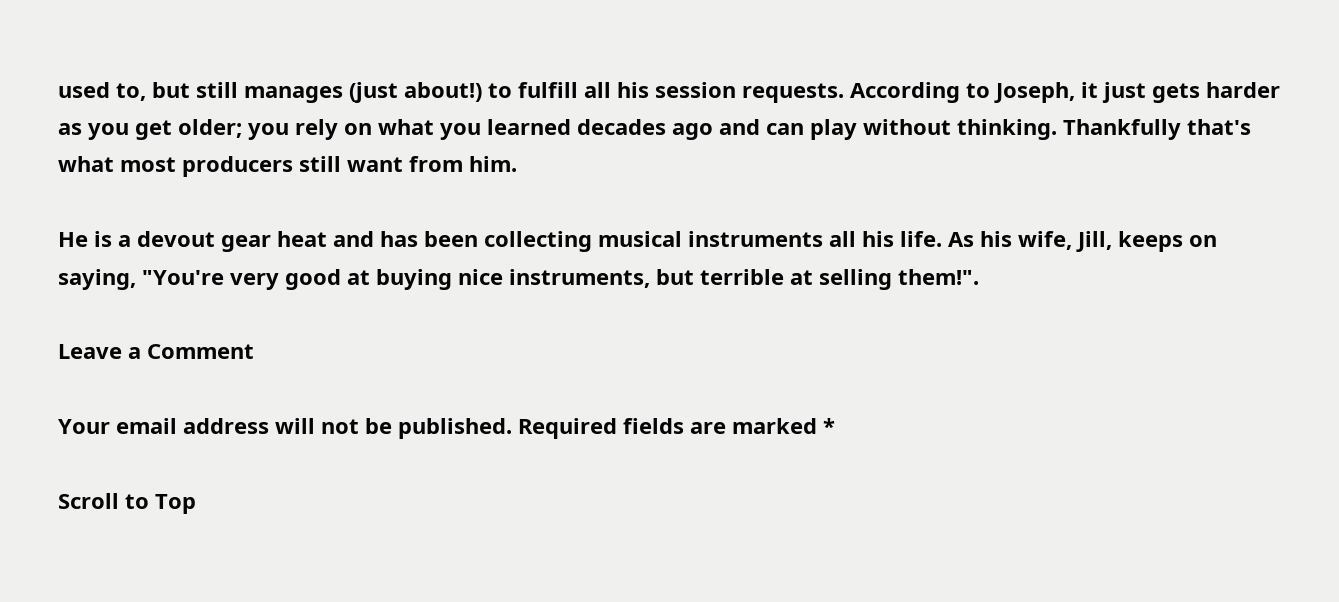used to, but still manages (just about!) to fulfill all his session requests. According to Joseph, it just gets harder as you get older; you rely on what you learned decades ago and can play without thinking. Thankfully that's what most producers still want from him.

He is a devout gear heat and has been collecting musical instruments all his life. As his wife, Jill, keeps on saying, "You're very good at buying nice instruments, but terrible at selling them!".

Leave a Comment

Your email address will not be published. Required fields are marked *

Scroll to Top